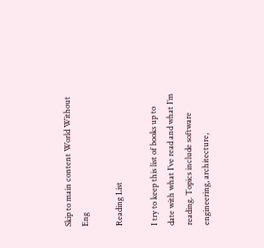Skip to main content World Without Eng

Reading List

I try to keep this list of books up to date with what I’ve read and what I’m reading. Topics include software engineering, architecture,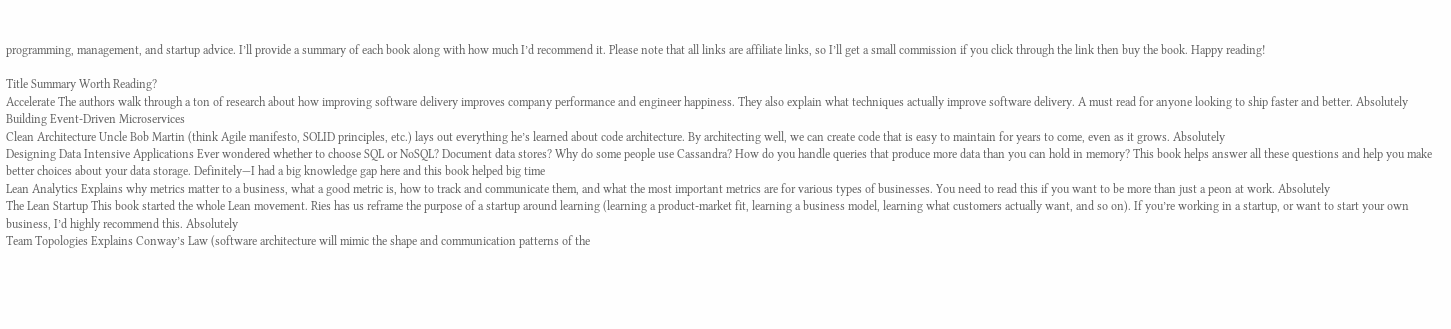programming, management, and startup advice. I’ll provide a summary of each book along with how much I’d recommend it. Please note that all links are affiliate links, so I’ll get a small commission if you click through the link then buy the book. Happy reading!

Title Summary Worth Reading?
Accelerate The authors walk through a ton of research about how improving software delivery improves company performance and engineer happiness. They also explain what techniques actually improve software delivery. A must read for anyone looking to ship faster and better. Absolutely
Building Event-Driven Microservices
Clean Architecture Uncle Bob Martin (think Agile manifesto, SOLID principles, etc.) lays out everything he’s learned about code architecture. By architecting well, we can create code that is easy to maintain for years to come, even as it grows. Absolutely
Designing Data Intensive Applications Ever wondered whether to choose SQL or NoSQL? Document data stores? Why do some people use Cassandra? How do you handle queries that produce more data than you can hold in memory? This book helps answer all these questions and help you make better choices about your data storage. Definitely—I had a big knowledge gap here and this book helped big time
Lean Analytics Explains why metrics matter to a business, what a good metric is, how to track and communicate them, and what the most important metrics are for various types of businesses. You need to read this if you want to be more than just a peon at work. Absolutely
The Lean Startup This book started the whole Lean movement. Ries has us reframe the purpose of a startup around learning (learning a product-market fit, learning a business model, learning what customers actually want, and so on). If you’re working in a startup, or want to start your own business, I’d highly recommend this. Absolutely
Team Topologies Explains Conway’s Law (software architecture will mimic the shape and communication patterns of the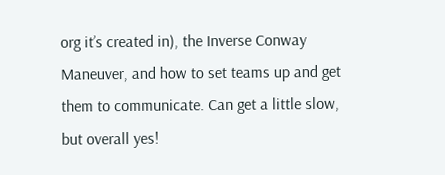org it’s created in), the Inverse Conway Maneuver, and how to set teams up and get them to communicate. Can get a little slow, but overall yes!